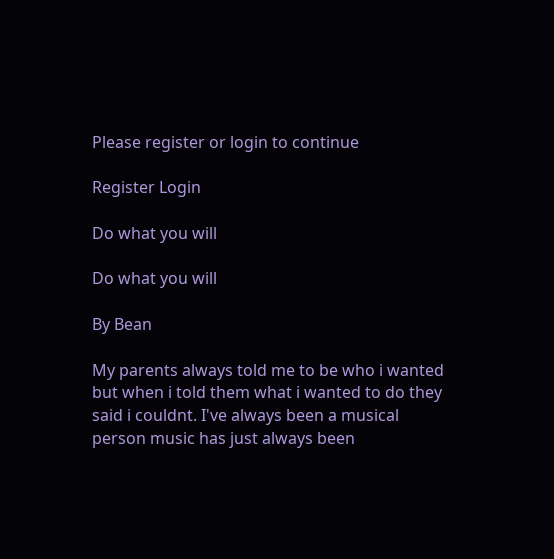Please register or login to continue

Register Login

Do what you will

Do what you will

By Bean

My parents always told me to be who i wanted but when i told them what i wanted to do they said i couldnt. I've always been a musical person music has just always been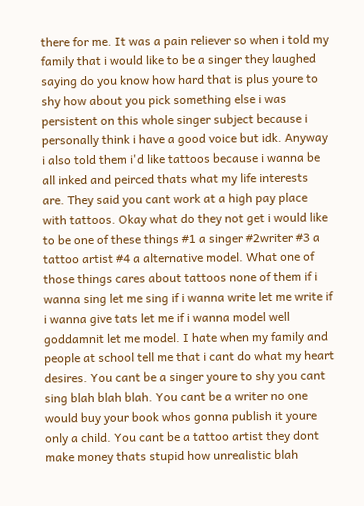there for me. It was a pain reliever so when i told my family that i would like to be a singer they laughed saying do you know how hard that is plus youre to shy how about you pick something else i was persistent on this whole singer subject because i personally think i have a good voice but idk. Anyway i also told them i'd like tattoos because i wanna be all inked and peirced thats what my life interests are. They said you cant work at a high pay place with tattoos. Okay what do they not get i would like to be one of these things #1 a singer #2writer #3 a tattoo artist #4 a alternative model. What one of those things cares about tattoos none of them if i wanna sing let me sing if i wanna write let me write if i wanna give tats let me if i wanna model well goddamnit let me model. I hate when my family and people at school tell me that i cant do what my heart desires. You cant be a singer youre to shy you cant sing blah blah blah. You cant be a writer no one would buy your book whos gonna publish it youre only a child. You cant be a tattoo artist they dont make money thats stupid how unrealistic blah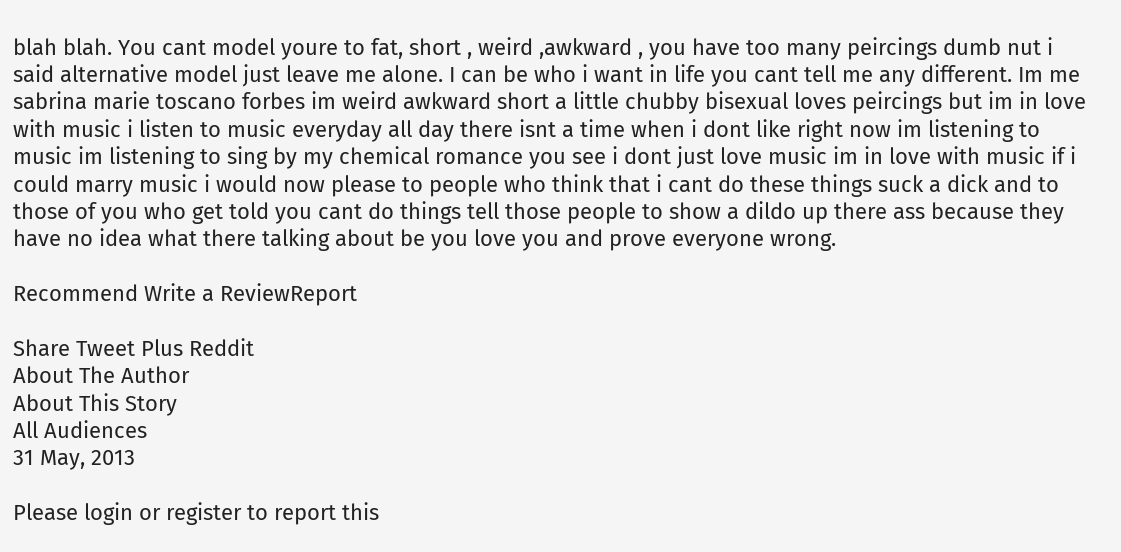blah blah. You cant model youre to fat, short , weird ,awkward , you have too many peircings dumb nut i said alternative model just leave me alone. I can be who i want in life you cant tell me any different. Im me sabrina marie toscano forbes im weird awkward short a little chubby bisexual loves peircings but im in love with music i listen to music everyday all day there isnt a time when i dont like right now im listening to music im listening to sing by my chemical romance you see i dont just love music im in love with music if i could marry music i would now please to people who think that i cant do these things suck a dick and to those of you who get told you cant do things tell those people to show a dildo up there ass because they have no idea what there talking about be you love you and prove everyone wrong.

Recommend Write a ReviewReport

Share Tweet Plus Reddit
About The Author
About This Story
All Audiences
31 May, 2013

Please login or register to report this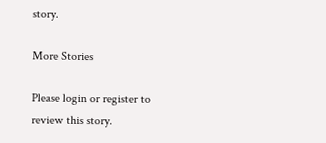story.

More Stories

Please login or register to review this story.